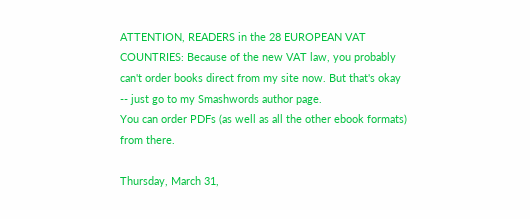ATTENTION, READERS in the 28 EUROPEAN VAT COUNTRIES: Because of the new VAT law, you probably can't order books direct from my site now. But that's okay -- just go to my Smashwords author page.
You can order PDFs (as well as all the other ebook formats) from there.

Thursday, March 31,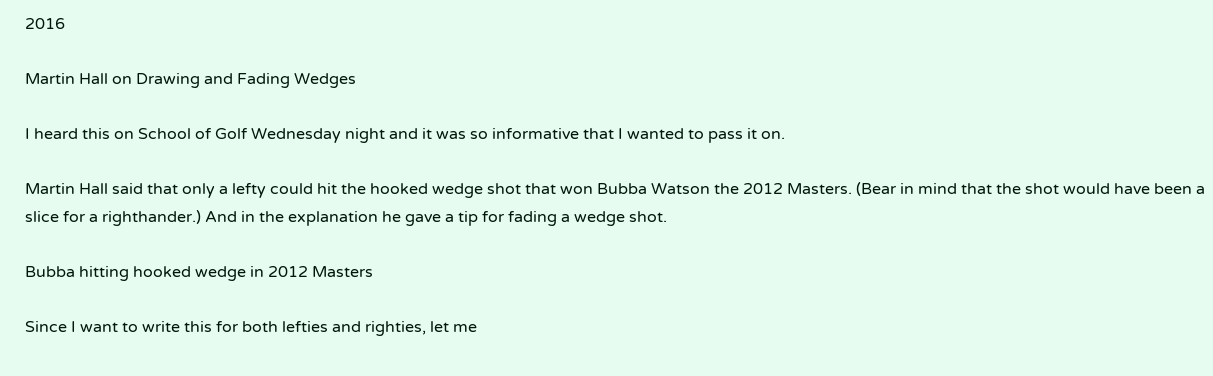2016

Martin Hall on Drawing and Fading Wedges

I heard this on School of Golf Wednesday night and it was so informative that I wanted to pass it on.

Martin Hall said that only a lefty could hit the hooked wedge shot that won Bubba Watson the 2012 Masters. (Bear in mind that the shot would have been a slice for a righthander.) And in the explanation he gave a tip for fading a wedge shot.

Bubba hitting hooked wedge in 2012 Masters

Since I want to write this for both lefties and righties, let me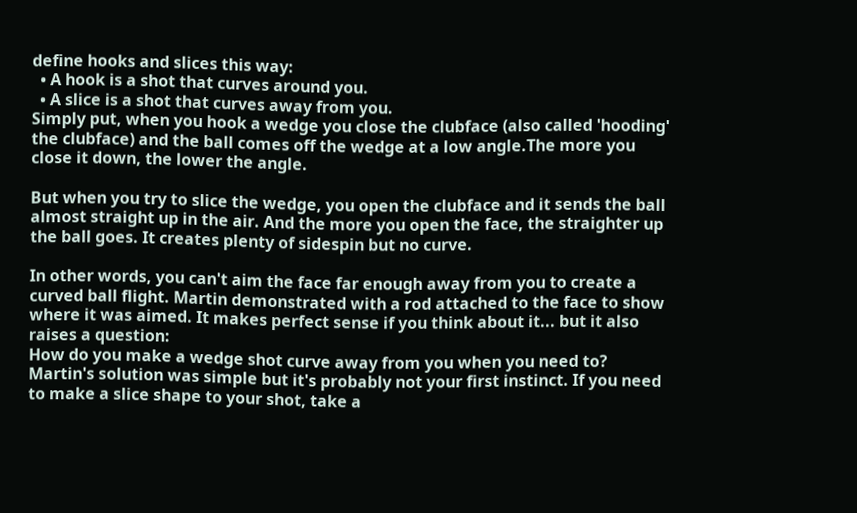define hooks and slices this way:
  • A hook is a shot that curves around you.
  • A slice is a shot that curves away from you.
Simply put, when you hook a wedge you close the clubface (also called 'hooding' the clubface) and the ball comes off the wedge at a low angle.The more you close it down, the lower the angle.

But when you try to slice the wedge, you open the clubface and it sends the ball almost straight up in the air. And the more you open the face, the straighter up the ball goes. It creates plenty of sidespin but no curve.

In other words, you can't aim the face far enough away from you to create a curved ball flight. Martin demonstrated with a rod attached to the face to show where it was aimed. It makes perfect sense if you think about it... but it also raises a question:
How do you make a wedge shot curve away from you when you need to?
Martin's solution was simple but it's probably not your first instinct. If you need to make a slice shape to your shot, take a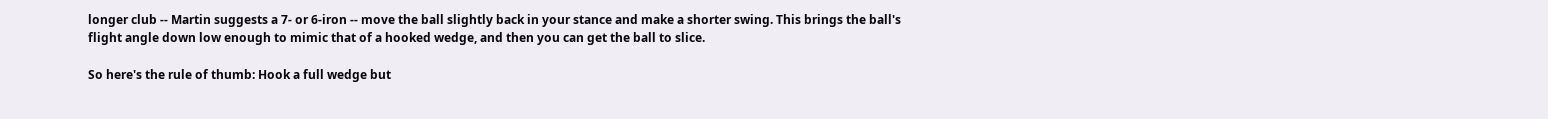longer club -- Martin suggests a 7- or 6-iron -- move the ball slightly back in your stance and make a shorter swing. This brings the ball's flight angle down low enough to mimic that of a hooked wedge, and then you can get the ball to slice.

So here's the rule of thumb: Hook a full wedge but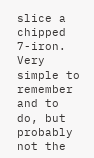slice a chipped 7-iron. Very simple to remember and to do, but probably not the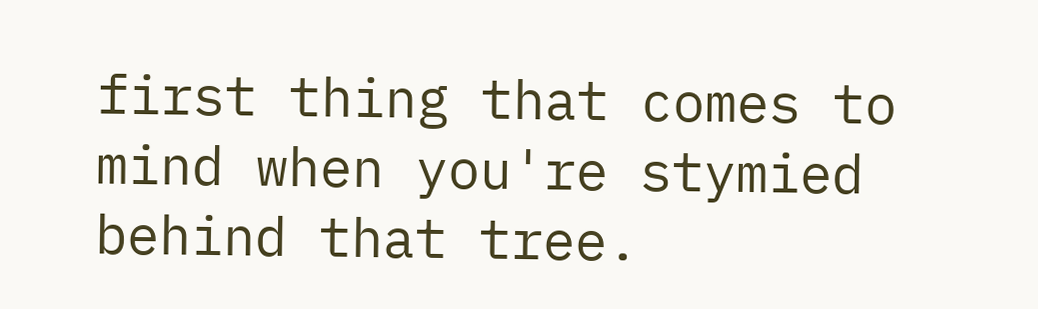first thing that comes to mind when you're stymied behind that tree.